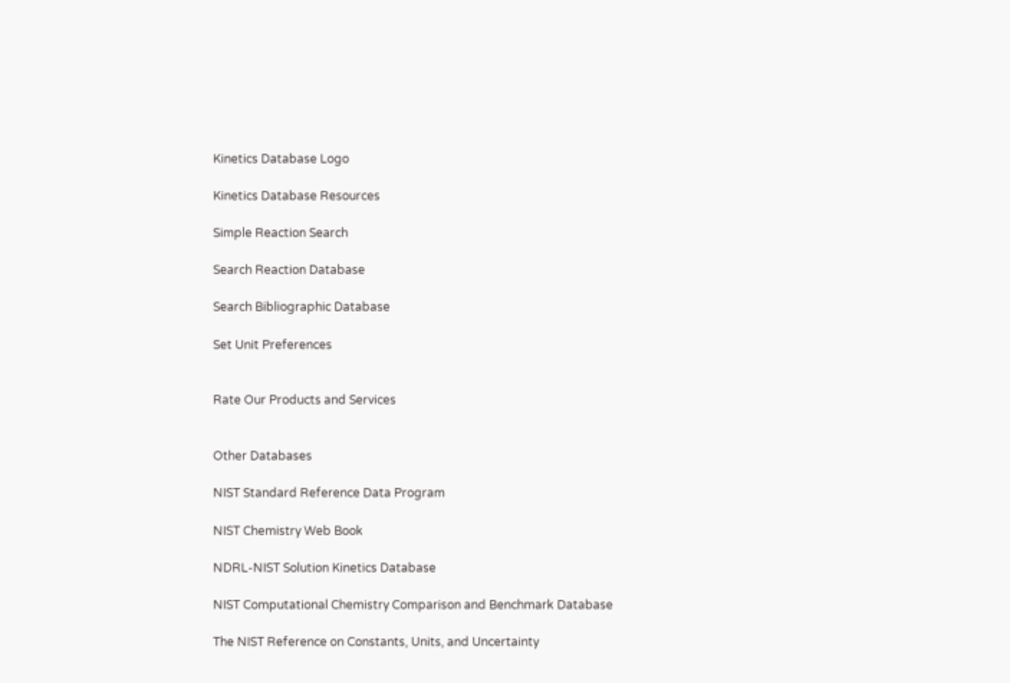Kinetics Database Logo

Kinetics Database Resources

Simple Reaction Search

Search Reaction Database

Search Bibliographic Database

Set Unit Preferences


Rate Our Products and Services


Other Databases

NIST Standard Reference Data Program

NIST Chemistry Web Book

NDRL-NIST Solution Kinetics Database

NIST Computational Chemistry Comparison and Benchmark Database

The NIST Reference on Constants, Units, and Uncertainty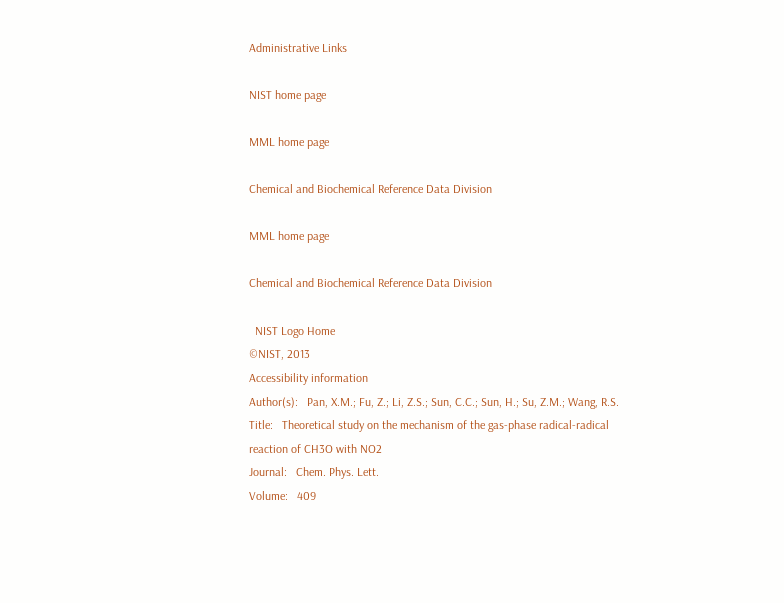Administrative Links

NIST home page

MML home page

Chemical and Biochemical Reference Data Division

MML home page

Chemical and Biochemical Reference Data Division

  NIST Logo Home
©NIST, 2013
Accessibility information
Author(s):   Pan, X.M.; Fu, Z.; Li, Z.S.; Sun, C.C.; Sun, H.; Su, Z.M.; Wang, R.S.
Title:   Theoretical study on the mechanism of the gas-phase radical-radical reaction of CH3O with NO2
Journal:   Chem. Phys. Lett.
Volume:   409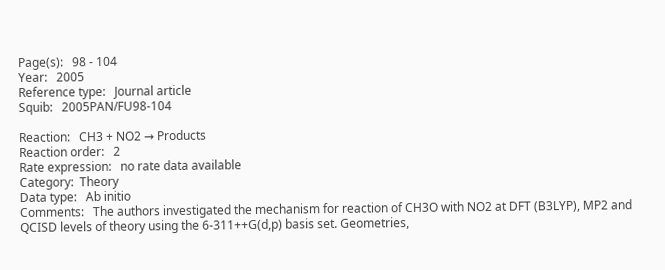Page(s):   98 - 104
Year:   2005
Reference type:   Journal article
Squib:   2005PAN/FU98-104

Reaction:   CH3 + NO2 → Products
Reaction order:   2
Rate expression:   no rate data available
Category:  Theory
Data type:   Ab initio
Comments:   The authors investigated the mechanism for reaction of CH3O with NO2 at DFT (B3LYP), MP2 and QCISD levels of theory using the 6-311++G(d,p) basis set. Geometries,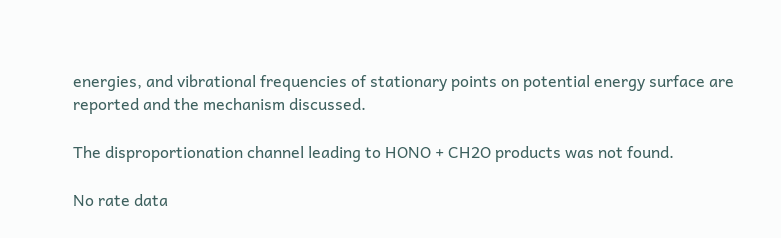energies, and vibrational frequencies of stationary points on potential energy surface are reported and the mechanism discussed.

The disproportionation channel leading to HONO + CH2O products was not found.

No rate data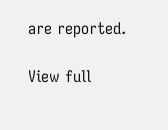are reported.

View full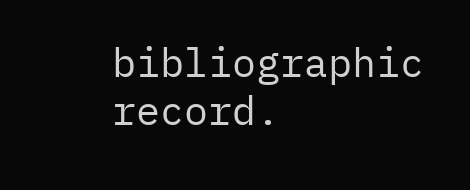bibliographic record.